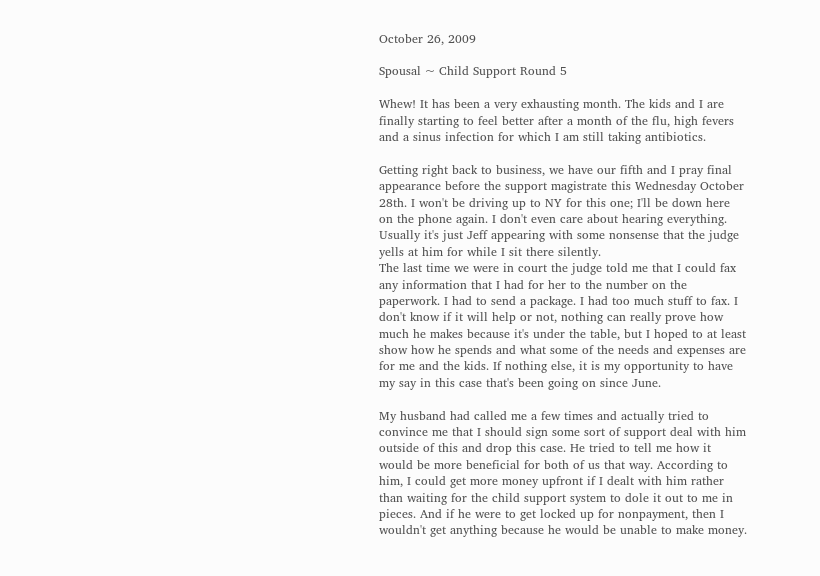October 26, 2009

Spousal ~ Child Support Round 5

Whew! It has been a very exhausting month. The kids and I are finally starting to feel better after a month of the flu, high fevers and a sinus infection for which I am still taking antibiotics.

Getting right back to business, we have our fifth and I pray final appearance before the support magistrate this Wednesday October 28th. I won't be driving up to NY for this one; I'll be down here on the phone again. I don't even care about hearing everything. Usually it's just Jeff appearing with some nonsense that the judge yells at him for while I sit there silently.
The last time we were in court the judge told me that I could fax any information that I had for her to the number on the paperwork. I had to send a package. I had too much stuff to fax. I don't know if it will help or not, nothing can really prove how much he makes because it's under the table, but I hoped to at least show how he spends and what some of the needs and expenses are for me and the kids. If nothing else, it is my opportunity to have my say in this case that's been going on since June.

My husband had called me a few times and actually tried to convince me that I should sign some sort of support deal with him outside of this and drop this case. He tried to tell me how it would be more beneficial for both of us that way. According to him, I could get more money upfront if I dealt with him rather than waiting for the child support system to dole it out to me in pieces. And if he were to get locked up for nonpayment, then I wouldn't get anything because he would be unable to make money.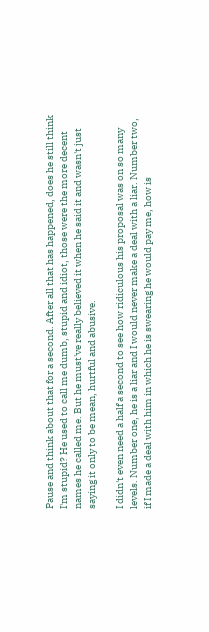Pause and think about that for a second. After all that has happened, does he still think I'm stupid? He used to call me dumb, stupid and idiot, those were the more decent names he called me. But he must've really believed it when he said it and wasn't just saying it only to be mean, hurtful and abusive.

I didn't even need a half a second to see how ridiculous his proposal was on so many levels. Number one, he is a liar and I would never make a deal with a liar. Number two, if I made a deal with him in which he is swearing he would pay me, how is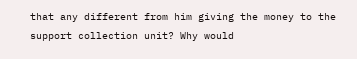that any different from him giving the money to the support collection unit? Why would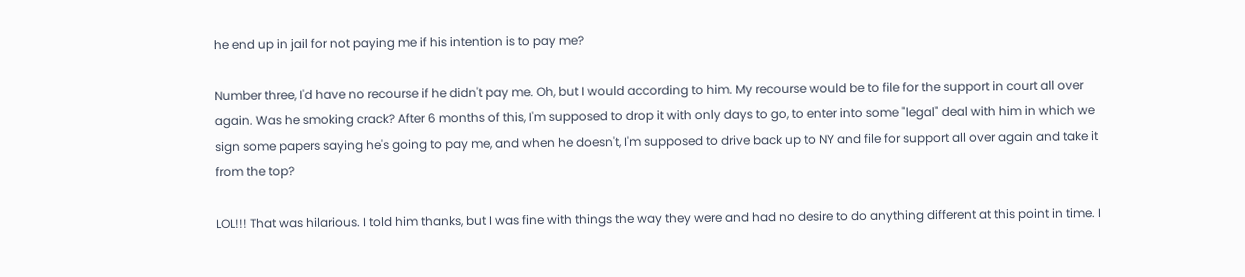he end up in jail for not paying me if his intention is to pay me?

Number three, I'd have no recourse if he didn't pay me. Oh, but I would according to him. My recourse would be to file for the support in court all over again. Was he smoking crack? After 6 months of this, I'm supposed to drop it with only days to go, to enter into some "legal" deal with him in which we sign some papers saying he's going to pay me, and when he doesn't, I'm supposed to drive back up to NY and file for support all over again and take it from the top?

LOL!!! That was hilarious. I told him thanks, but I was fine with things the way they were and had no desire to do anything different at this point in time. I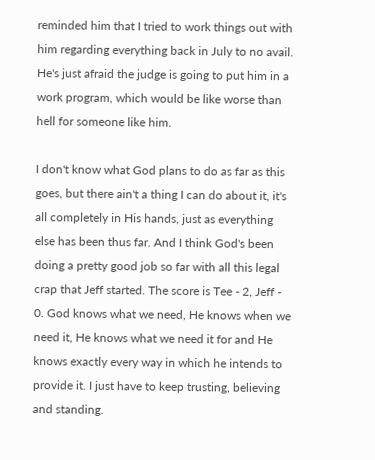reminded him that I tried to work things out with him regarding everything back in July to no avail. He's just afraid the judge is going to put him in a work program, which would be like worse than hell for someone like him.

I don't know what God plans to do as far as this goes, but there ain't a thing I can do about it, it's all completely in His hands, just as everything else has been thus far. And I think God's been doing a pretty good job so far with all this legal crap that Jeff started. The score is Tee - 2, Jeff - 0. God knows what we need, He knows when we need it, He knows what we need it for and He knows exactly every way in which he intends to provide it. I just have to keep trusting, believing and standing.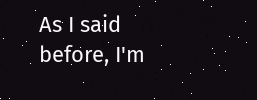As I said before, I'm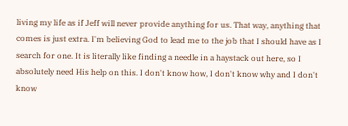living my life as if Jeff will never provide anything for us. That way, anything that comes is just extra. I'm believing God to lead me to the job that I should have as I search for one. It is literally like finding a needle in a haystack out here, so I absolutely need His help on this. I don't know how, I don't know why and I don't know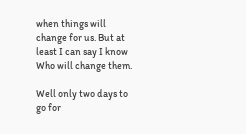when things will change for us. But at least I can say I know Who will change them.

Well only two days to go for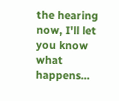the hearing now, I'll let you know what happens...